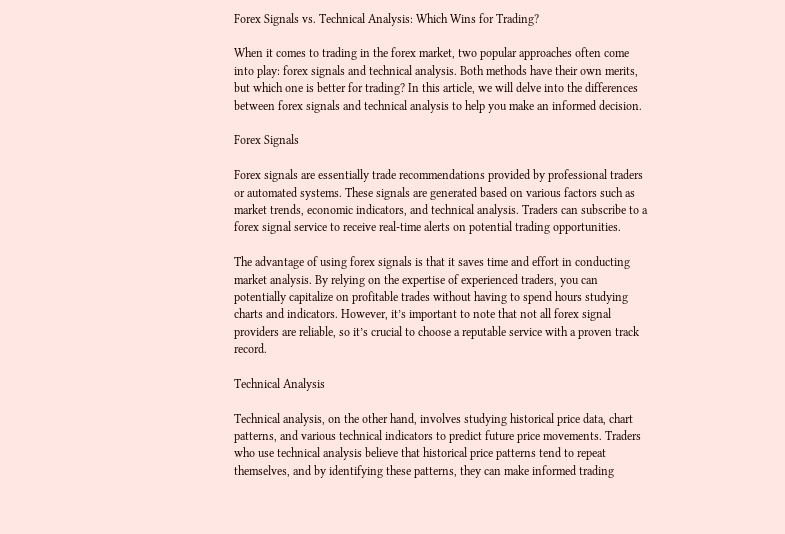Forex Signals vs. Technical Analysis: Which Wins for Trading?

When it comes to trading in the forex market, two popular approaches often come into play: forex signals and technical analysis. Both methods have their own merits, but which one is better for trading? In this article, we will delve into the differences between forex signals and technical analysis to help you make an informed decision.

Forex Signals

Forex signals are essentially trade recommendations provided by professional traders or automated systems. These signals are generated based on various factors such as market trends, economic indicators, and technical analysis. Traders can subscribe to a forex signal service to receive real-time alerts on potential trading opportunities.

The advantage of using forex signals is that it saves time and effort in conducting market analysis. By relying on the expertise of experienced traders, you can potentially capitalize on profitable trades without having to spend hours studying charts and indicators. However, it’s important to note that not all forex signal providers are reliable, so it’s crucial to choose a reputable service with a proven track record.

Technical Analysis

Technical analysis, on the other hand, involves studying historical price data, chart patterns, and various technical indicators to predict future price movements. Traders who use technical analysis believe that historical price patterns tend to repeat themselves, and by identifying these patterns, they can make informed trading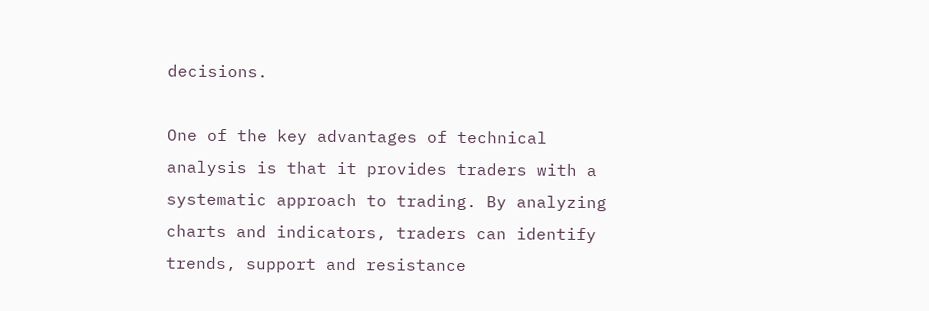decisions.

One of the key advantages of technical analysis is that it provides traders with a systematic approach to trading. By analyzing charts and indicators, traders can identify trends, support and resistance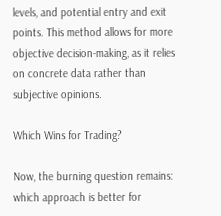levels, and potential entry and exit points. This method allows for more objective decision-making, as it relies on concrete data rather than subjective opinions.

Which Wins for Trading?

Now, the burning question remains: which approach is better for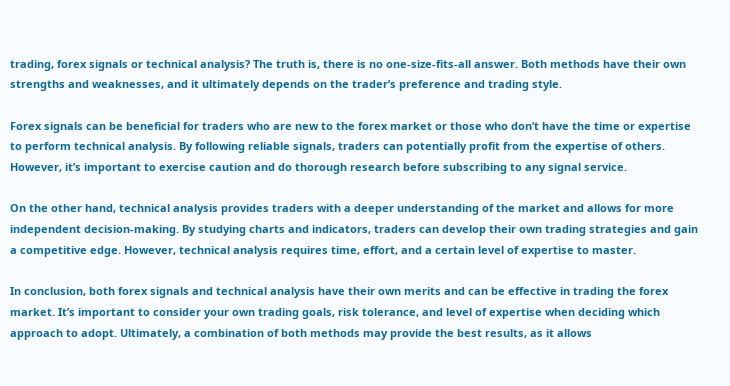trading, forex signals or technical analysis? The truth is, there is no one-size-fits-all answer. Both methods have their own strengths and weaknesses, and it ultimately depends on the trader’s preference and trading style.

Forex signals can be beneficial for traders who are new to the forex market or those who don’t have the time or expertise to perform technical analysis. By following reliable signals, traders can potentially profit from the expertise of others. However, it’s important to exercise caution and do thorough research before subscribing to any signal service.

On the other hand, technical analysis provides traders with a deeper understanding of the market and allows for more independent decision-making. By studying charts and indicators, traders can develop their own trading strategies and gain a competitive edge. However, technical analysis requires time, effort, and a certain level of expertise to master.

In conclusion, both forex signals and technical analysis have their own merits and can be effective in trading the forex market. It’s important to consider your own trading goals, risk tolerance, and level of expertise when deciding which approach to adopt. Ultimately, a combination of both methods may provide the best results, as it allows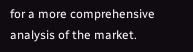for a more comprehensive analysis of the market.